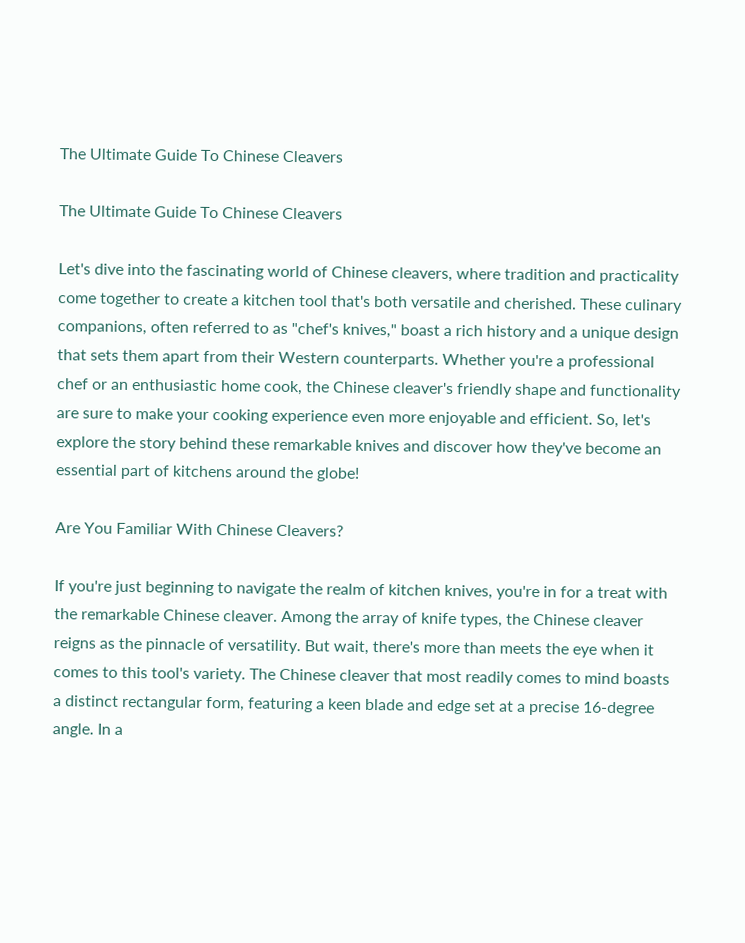The Ultimate Guide To Chinese Cleavers

The Ultimate Guide To Chinese Cleavers

Let's dive into the fascinating world of Chinese cleavers, where tradition and practicality come together to create a kitchen tool that's both versatile and cherished. These culinary companions, often referred to as "chef's knives," boast a rich history and a unique design that sets them apart from their Western counterparts. Whether you're a professional chef or an enthusiastic home cook, the Chinese cleaver's friendly shape and functionality are sure to make your cooking experience even more enjoyable and efficient. So, let's explore the story behind these remarkable knives and discover how they've become an essential part of kitchens around the globe!

Are You Familiar With Chinese Cleavers?

If you're just beginning to navigate the realm of kitchen knives, you're in for a treat with the remarkable Chinese cleaver. Among the array of knife types, the Chinese cleaver reigns as the pinnacle of versatility. But wait, there's more than meets the eye when it comes to this tool's variety. The Chinese cleaver that most readily comes to mind boasts a distinct rectangular form, featuring a keen blade and edge set at a precise 16-degree angle. In a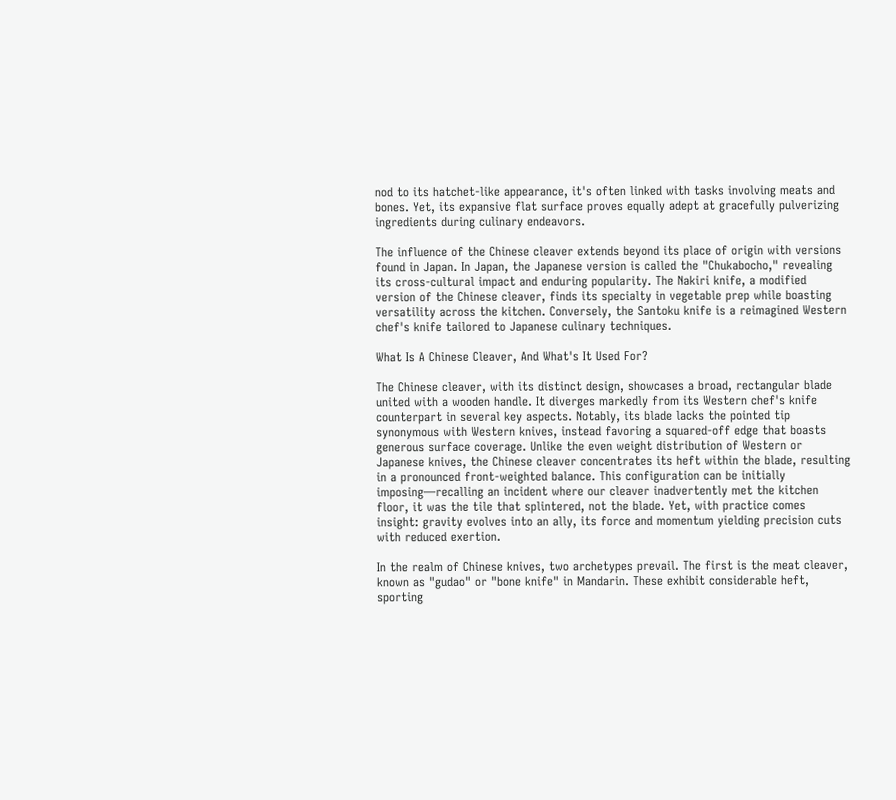nod to its hatchet-like appearance, it's often linked with tasks involving meats and bones. Yet, its expansive flat surface proves equally adept at gracefully pulverizing ingredients during culinary endeavors.

The influence of the Chinese cleaver extends beyond its place of origin with versions found in Japan. In Japan, the Japanese version is called the "Chukabocho," revealing its cross-cultural impact and enduring popularity. The Nakiri knife, a modified version of the Chinese cleaver, finds its specialty in vegetable prep while boasting versatility across the kitchen. Conversely, the Santoku knife is a reimagined Western chef's knife tailored to Japanese culinary techniques.

What Is A Chinese Cleaver, And What's It Used For?

The Chinese cleaver, with its distinct design, showcases a broad, rectangular blade united with a wooden handle. It diverges markedly from its Western chef's knife counterpart in several key aspects. Notably, its blade lacks the pointed tip synonymous with Western knives, instead favoring a squared-off edge that boasts generous surface coverage. Unlike the even weight distribution of Western or Japanese knives, the Chinese cleaver concentrates its heft within the blade, resulting in a pronounced front-weighted balance. This configuration can be initially imposing—recalling an incident where our cleaver inadvertently met the kitchen floor, it was the tile that splintered, not the blade. Yet, with practice comes insight: gravity evolves into an ally, its force and momentum yielding precision cuts with reduced exertion.

In the realm of Chinese knives, two archetypes prevail. The first is the meat cleaver, known as "gudao" or "bone knife" in Mandarin. These exhibit considerable heft, sporting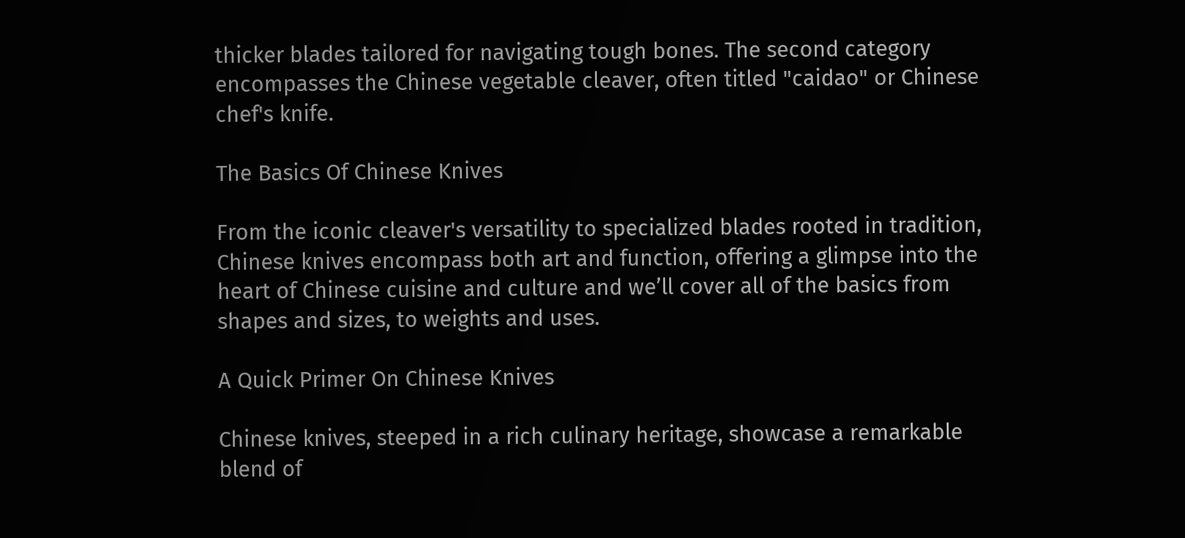thicker blades tailored for navigating tough bones. The second category encompasses the Chinese vegetable cleaver, often titled "caidao" or Chinese chef's knife.

The Basics Of Chinese Knives

From the iconic cleaver's versatility to specialized blades rooted in tradition, Chinese knives encompass both art and function, offering a glimpse into the heart of Chinese cuisine and culture and we’ll cover all of the basics from shapes and sizes, to weights and uses.

A Quick Primer On Chinese Knives

Chinese knives, steeped in a rich culinary heritage, showcase a remarkable blend of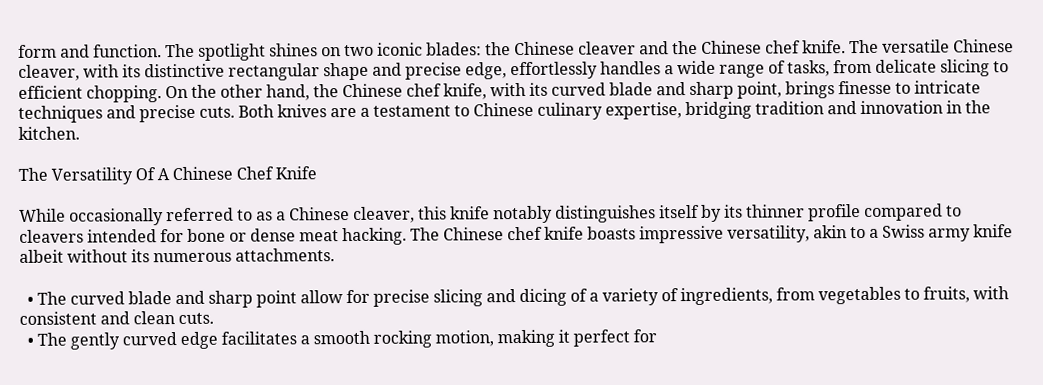form and function. The spotlight shines on two iconic blades: the Chinese cleaver and the Chinese chef knife. The versatile Chinese cleaver, with its distinctive rectangular shape and precise edge, effortlessly handles a wide range of tasks, from delicate slicing to efficient chopping. On the other hand, the Chinese chef knife, with its curved blade and sharp point, brings finesse to intricate techniques and precise cuts. Both knives are a testament to Chinese culinary expertise, bridging tradition and innovation in the kitchen.

The Versatility Of A Chinese Chef Knife

While occasionally referred to as a Chinese cleaver, this knife notably distinguishes itself by its thinner profile compared to cleavers intended for bone or dense meat hacking. The Chinese chef knife boasts impressive versatility, akin to a Swiss army knife albeit without its numerous attachments.

  • The curved blade and sharp point allow for precise slicing and dicing of a variety of ingredients, from vegetables to fruits, with consistent and clean cuts.
  • The gently curved edge facilitates a smooth rocking motion, making it perfect for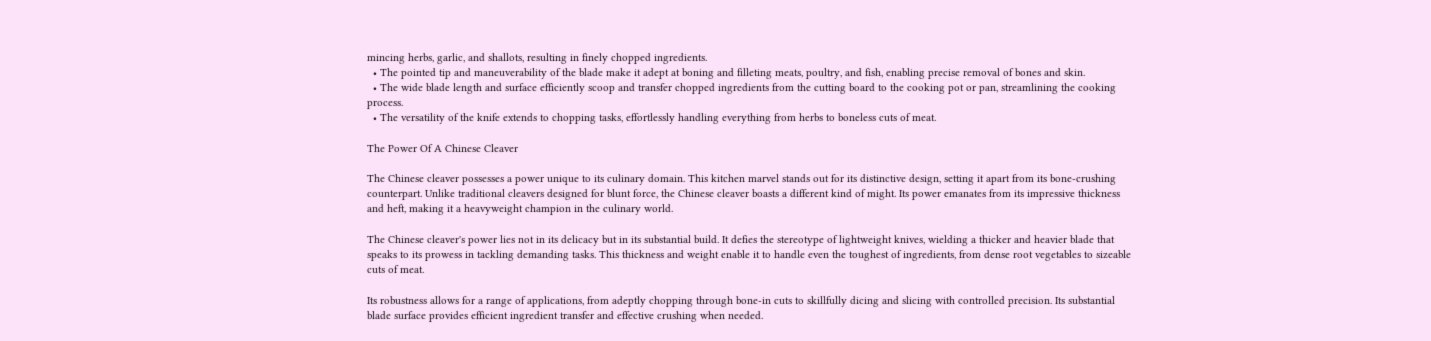mincing herbs, garlic, and shallots, resulting in finely chopped ingredients.
  • The pointed tip and maneuverability of the blade make it adept at boning and filleting meats, poultry, and fish, enabling precise removal of bones and skin.
  • The wide blade length and surface efficiently scoop and transfer chopped ingredients from the cutting board to the cooking pot or pan, streamlining the cooking process.
  • The versatility of the knife extends to chopping tasks, effortlessly handling everything from herbs to boneless cuts of meat.

The Power Of A Chinese Cleaver

The Chinese cleaver possesses a power unique to its culinary domain. This kitchen marvel stands out for its distinctive design, setting it apart from its bone-crushing counterpart. Unlike traditional cleavers designed for blunt force, the Chinese cleaver boasts a different kind of might. Its power emanates from its impressive thickness and heft, making it a heavyweight champion in the culinary world.

The Chinese cleaver's power lies not in its delicacy but in its substantial build. It defies the stereotype of lightweight knives, wielding a thicker and heavier blade that speaks to its prowess in tackling demanding tasks. This thickness and weight enable it to handle even the toughest of ingredients, from dense root vegetables to sizeable cuts of meat.

Its robustness allows for a range of applications, from adeptly chopping through bone-in cuts to skillfully dicing and slicing with controlled precision. Its substantial blade surface provides efficient ingredient transfer and effective crushing when needed.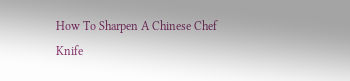How To Sharpen A Chinese Chef Knife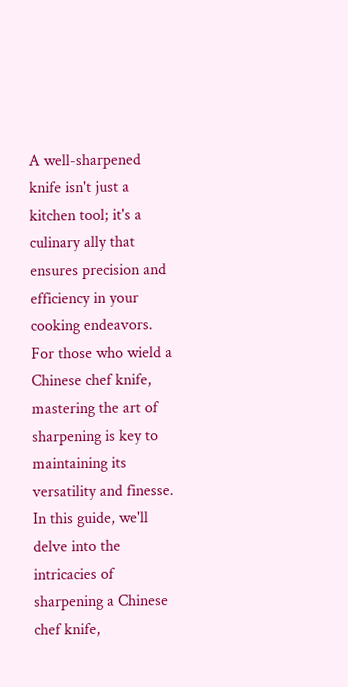A well-sharpened knife isn't just a kitchen tool; it's a culinary ally that ensures precision and efficiency in your cooking endeavors. For those who wield a Chinese chef knife, mastering the art of sharpening is key to maintaining its versatility and finesse. In this guide, we'll delve into the intricacies of sharpening a Chinese chef knife,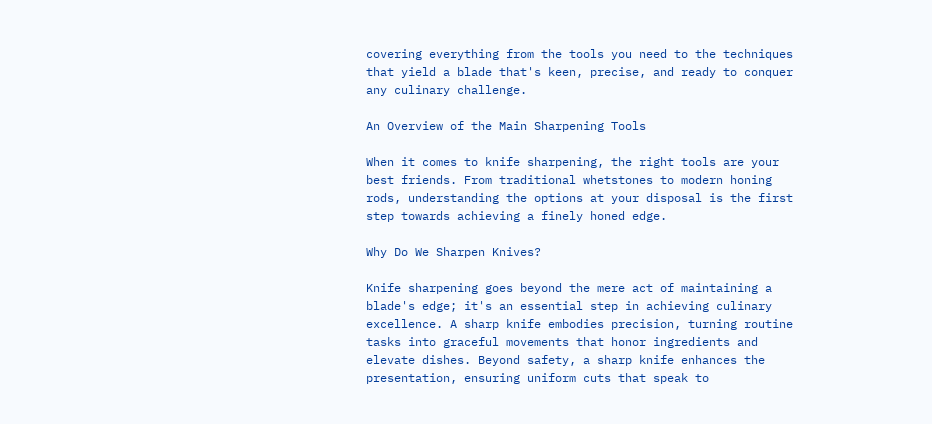covering everything from the tools you need to the techniques that yield a blade that's keen, precise, and ready to conquer any culinary challenge.

An Overview of the Main Sharpening Tools

When it comes to knife sharpening, the right tools are your best friends. From traditional whetstones to modern honing rods, understanding the options at your disposal is the first step towards achieving a finely honed edge.

Why Do We Sharpen Knives?

Knife sharpening goes beyond the mere act of maintaining a blade's edge; it's an essential step in achieving culinary excellence. A sharp knife embodies precision, turning routine tasks into graceful movements that honor ingredients and elevate dishes. Beyond safety, a sharp knife enhances the presentation, ensuring uniform cuts that speak to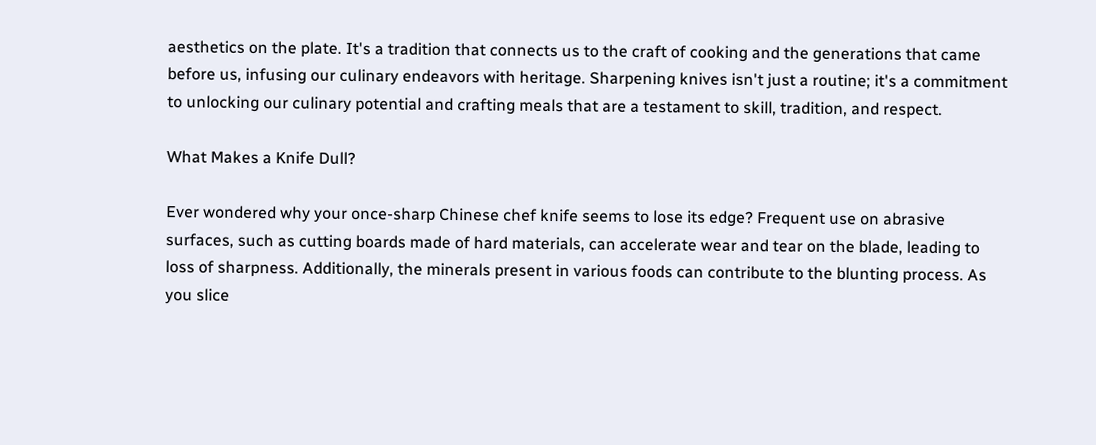aesthetics on the plate. It's a tradition that connects us to the craft of cooking and the generations that came before us, infusing our culinary endeavors with heritage. Sharpening knives isn't just a routine; it's a commitment to unlocking our culinary potential and crafting meals that are a testament to skill, tradition, and respect.

What Makes a Knife Dull?

Ever wondered why your once-sharp Chinese chef knife seems to lose its edge? Frequent use on abrasive surfaces, such as cutting boards made of hard materials, can accelerate wear and tear on the blade, leading to loss of sharpness. Additionally, the minerals present in various foods can contribute to the blunting process. As you slice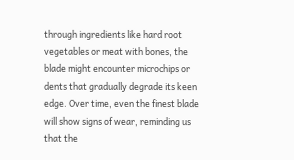through ingredients like hard root vegetables or meat with bones, the blade might encounter microchips or dents that gradually degrade its keen edge. Over time, even the finest blade will show signs of wear, reminding us that the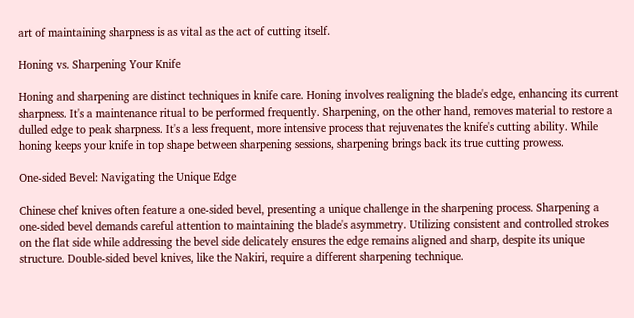art of maintaining sharpness is as vital as the act of cutting itself.

Honing vs. Sharpening Your Knife

Honing and sharpening are distinct techniques in knife care. Honing involves realigning the blade's edge, enhancing its current sharpness. It's a maintenance ritual to be performed frequently. Sharpening, on the other hand, removes material to restore a dulled edge to peak sharpness. It's a less frequent, more intensive process that rejuvenates the knife's cutting ability. While honing keeps your knife in top shape between sharpening sessions, sharpening brings back its true cutting prowess.

One-sided Bevel: Navigating the Unique Edge

Chinese chef knives often feature a one-sided bevel, presenting a unique challenge in the sharpening process. Sharpening a one-sided bevel demands careful attention to maintaining the blade's asymmetry. Utilizing consistent and controlled strokes on the flat side while addressing the bevel side delicately ensures the edge remains aligned and sharp, despite its unique structure. Double-sided bevel knives, like the Nakiri, require a different sharpening technique.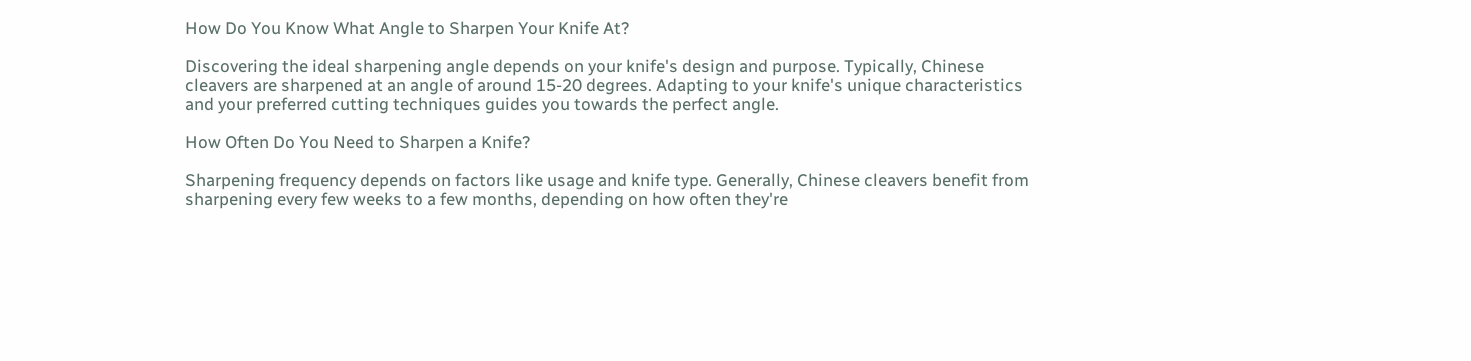How Do You Know What Angle to Sharpen Your Knife At?

Discovering the ideal sharpening angle depends on your knife's design and purpose. Typically, Chinese cleavers are sharpened at an angle of around 15-20 degrees. Adapting to your knife's unique characteristics and your preferred cutting techniques guides you towards the perfect angle.

How Often Do You Need to Sharpen a Knife?

Sharpening frequency depends on factors like usage and knife type. Generally, Chinese cleavers benefit from sharpening every few weeks to a few months, depending on how often they're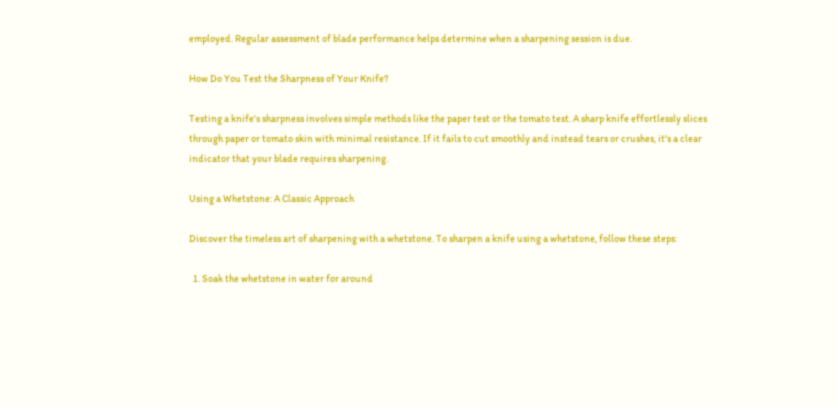employed. Regular assessment of blade performance helps determine when a sharpening session is due.

How Do You Test the Sharpness of Your Knife?

Testing a knife's sharpness involves simple methods like the paper test or the tomato test. A sharp knife effortlessly slices through paper or tomato skin with minimal resistance. If it fails to cut smoothly and instead tears or crushes, it's a clear indicator that your blade requires sharpening.

Using a Whetstone: A Classic Approach

Discover the timeless art of sharpening with a whetstone. To sharpen a knife using a whetstone, follow these steps:

  1. Soak the whetstone in water for around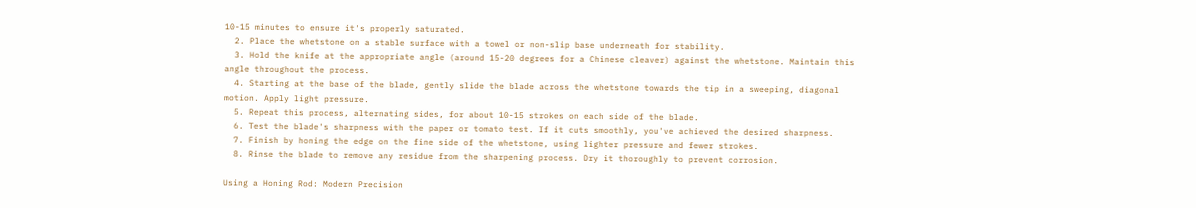10-15 minutes to ensure it's properly saturated.
  2. Place the whetstone on a stable surface with a towel or non-slip base underneath for stability.
  3. Hold the knife at the appropriate angle (around 15-20 degrees for a Chinese cleaver) against the whetstone. Maintain this angle throughout the process.
  4. Starting at the base of the blade, gently slide the blade across the whetstone towards the tip in a sweeping, diagonal motion. Apply light pressure.
  5. Repeat this process, alternating sides, for about 10-15 strokes on each side of the blade.
  6. Test the blade's sharpness with the paper or tomato test. If it cuts smoothly, you've achieved the desired sharpness.
  7. Finish by honing the edge on the fine side of the whetstone, using lighter pressure and fewer strokes.
  8. Rinse the blade to remove any residue from the sharpening process. Dry it thoroughly to prevent corrosion.

Using a Honing Rod: Modern Precision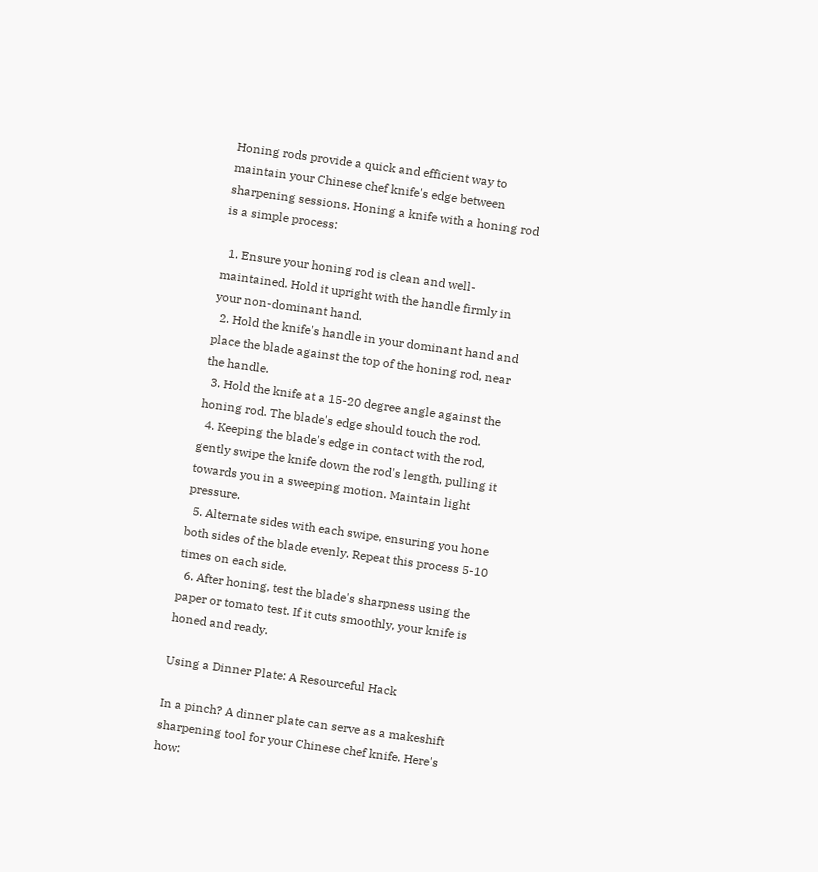Honing rods provide a quick and efficient way to maintain your Chinese chef knife's edge between sharpening sessions. Honing a knife with a honing rod is a simple process:

  1. Ensure your honing rod is clean and well-maintained. Hold it upright with the handle firmly in your non-dominant hand.
  2. Hold the knife's handle in your dominant hand and place the blade against the top of the honing rod, near the handle.
  3. Hold the knife at a 15-20 degree angle against the honing rod. The blade's edge should touch the rod.
  4. Keeping the blade's edge in contact with the rod, gently swipe the knife down the rod's length, pulling it towards you in a sweeping motion. Maintain light pressure.
  5. Alternate sides with each swipe, ensuring you hone both sides of the blade evenly. Repeat this process 5-10 times on each side.
  6. After honing, test the blade's sharpness using the paper or tomato test. If it cuts smoothly, your knife is honed and ready.

Using a Dinner Plate: A Resourceful Hack

In a pinch? A dinner plate can serve as a makeshift sharpening tool for your Chinese chef knife. Here's how: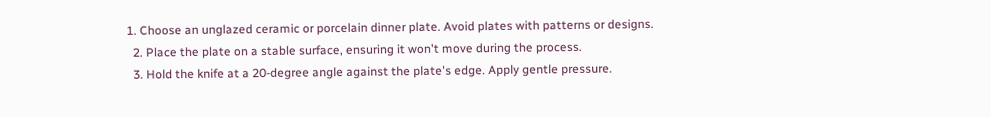1. Choose an unglazed ceramic or porcelain dinner plate. Avoid plates with patterns or designs.
  2. Place the plate on a stable surface, ensuring it won't move during the process.
  3. Hold the knife at a 20-degree angle against the plate's edge. Apply gentle pressure.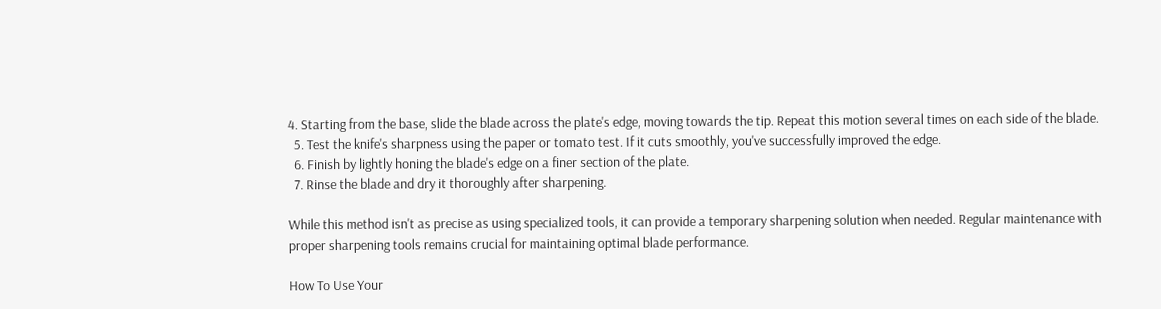4. Starting from the base, slide the blade across the plate's edge, moving towards the tip. Repeat this motion several times on each side of the blade.
  5. Test the knife's sharpness using the paper or tomato test. If it cuts smoothly, you've successfully improved the edge.
  6. Finish by lightly honing the blade's edge on a finer section of the plate.
  7. Rinse the blade and dry it thoroughly after sharpening.

While this method isn't as precise as using specialized tools, it can provide a temporary sharpening solution when needed. Regular maintenance with proper sharpening tools remains crucial for maintaining optimal blade performance.

How To Use Your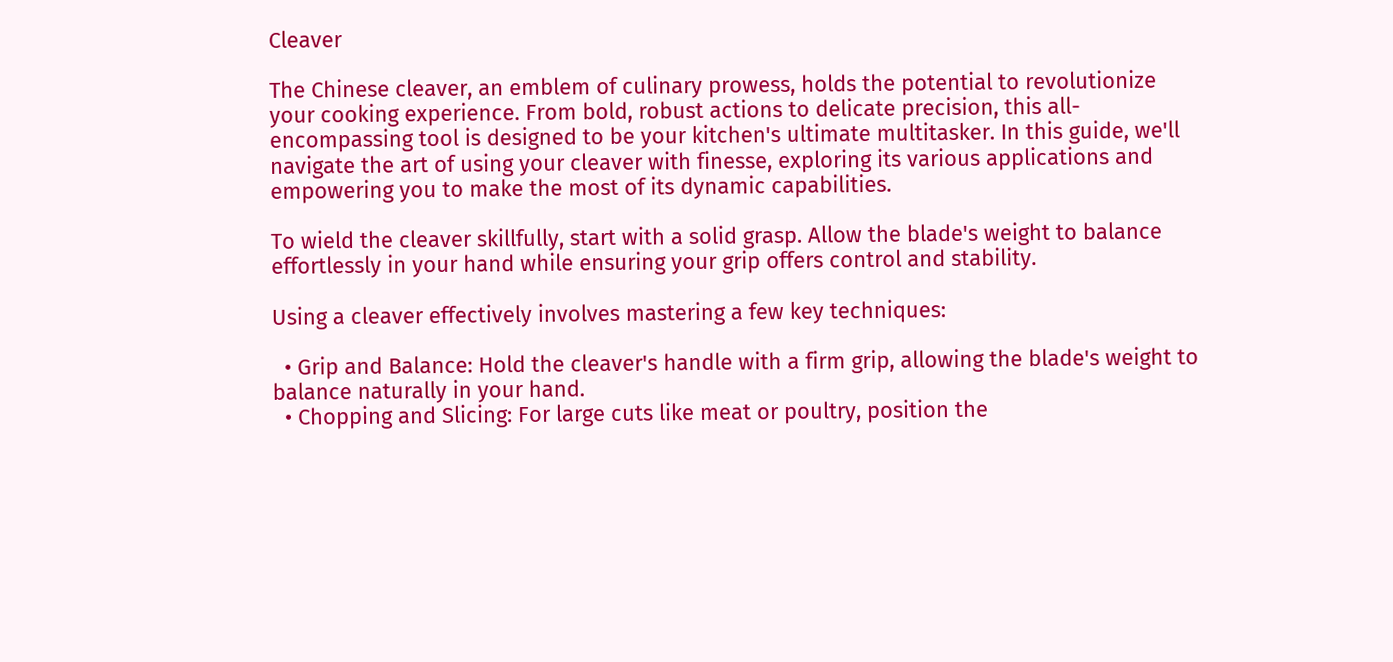Cleaver

The Chinese cleaver, an emblem of culinary prowess, holds the potential to revolutionize your cooking experience. From bold, robust actions to delicate precision, this all-encompassing tool is designed to be your kitchen's ultimate multitasker. In this guide, we'll navigate the art of using your cleaver with finesse, exploring its various applications and empowering you to make the most of its dynamic capabilities.

To wield the cleaver skillfully, start with a solid grasp. Allow the blade's weight to balance effortlessly in your hand while ensuring your grip offers control and stability.

Using a cleaver effectively involves mastering a few key techniques:

  • Grip and Balance: Hold the cleaver's handle with a firm grip, allowing the blade's weight to balance naturally in your hand.
  • Chopping and Slicing: For large cuts like meat or poultry, position the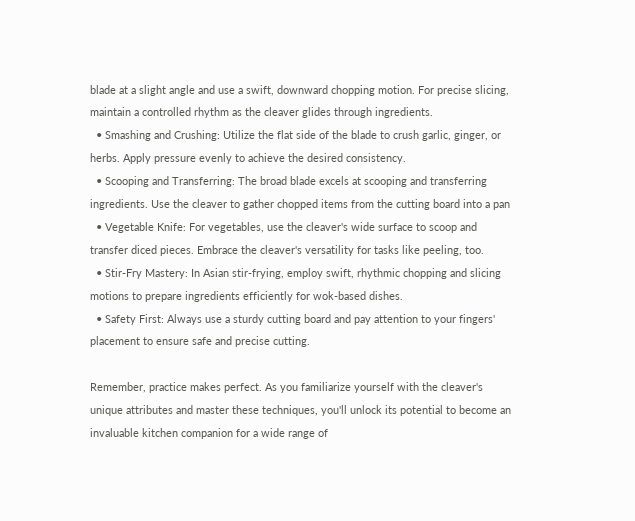blade at a slight angle and use a swift, downward chopping motion. For precise slicing, maintain a controlled rhythm as the cleaver glides through ingredients.
  • Smashing and Crushing: Utilize the flat side of the blade to crush garlic, ginger, or herbs. Apply pressure evenly to achieve the desired consistency.
  • Scooping and Transferring: The broad blade excels at scooping and transferring ingredients. Use the cleaver to gather chopped items from the cutting board into a pan
  • Vegetable Knife: For vegetables, use the cleaver's wide surface to scoop and transfer diced pieces. Embrace the cleaver's versatility for tasks like peeling, too.
  • Stir-Fry Mastery: In Asian stir-frying, employ swift, rhythmic chopping and slicing motions to prepare ingredients efficiently for wok-based dishes.
  • Safety First: Always use a sturdy cutting board and pay attention to your fingers' placement to ensure safe and precise cutting.

Remember, practice makes perfect. As you familiarize yourself with the cleaver's unique attributes and master these techniques, you'll unlock its potential to become an invaluable kitchen companion for a wide range of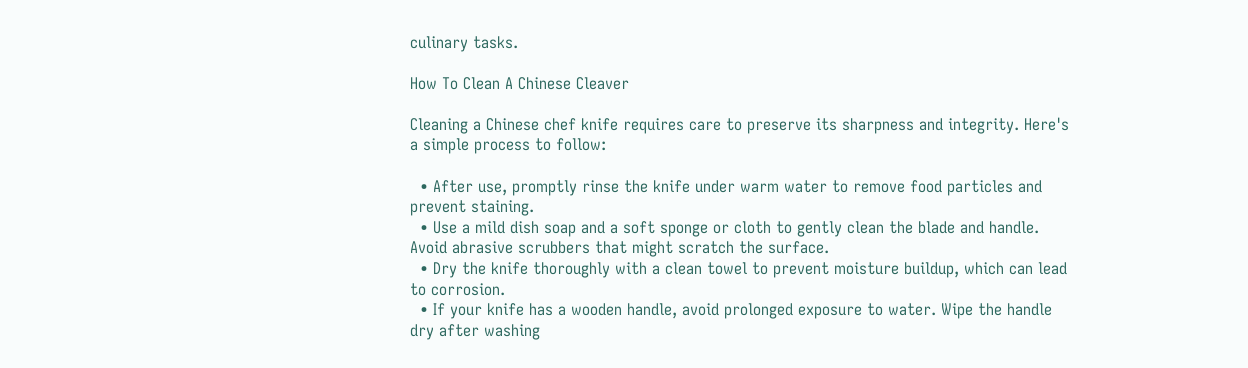culinary tasks.

How To Clean A Chinese Cleaver

Cleaning a Chinese chef knife requires care to preserve its sharpness and integrity. Here's a simple process to follow:

  • After use, promptly rinse the knife under warm water to remove food particles and prevent staining.
  • Use a mild dish soap and a soft sponge or cloth to gently clean the blade and handle. Avoid abrasive scrubbers that might scratch the surface.
  • Dry the knife thoroughly with a clean towel to prevent moisture buildup, which can lead to corrosion.
  • If your knife has a wooden handle, avoid prolonged exposure to water. Wipe the handle dry after washing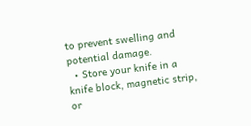to prevent swelling and potential damage.
  • Store your knife in a knife block, magnetic strip, or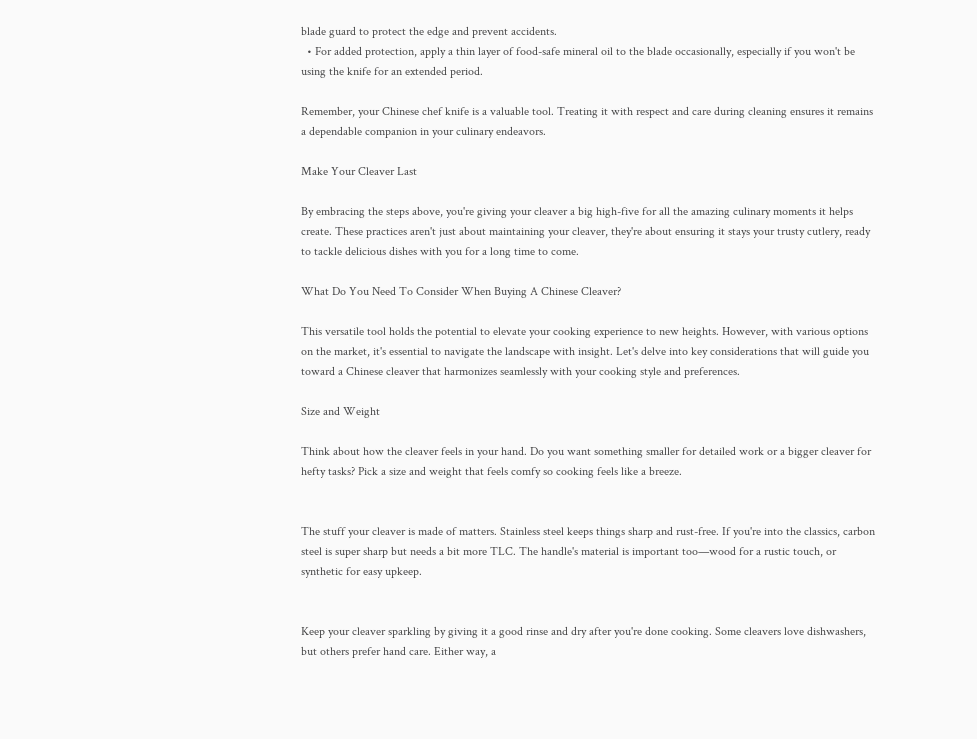blade guard to protect the edge and prevent accidents.
  • For added protection, apply a thin layer of food-safe mineral oil to the blade occasionally, especially if you won't be using the knife for an extended period.

Remember, your Chinese chef knife is a valuable tool. Treating it with respect and care during cleaning ensures it remains a dependable companion in your culinary endeavors.

Make Your Cleaver Last

By embracing the steps above, you're giving your cleaver a big high-five for all the amazing culinary moments it helps create. These practices aren't just about maintaining your cleaver, they're about ensuring it stays your trusty cutlery, ready to tackle delicious dishes with you for a long time to come.

What Do You Need To Consider When Buying A Chinese Cleaver?

This versatile tool holds the potential to elevate your cooking experience to new heights. However, with various options on the market, it's essential to navigate the landscape with insight. Let's delve into key considerations that will guide you toward a Chinese cleaver that harmonizes seamlessly with your cooking style and preferences.

Size and Weight

Think about how the cleaver feels in your hand. Do you want something smaller for detailed work or a bigger cleaver for hefty tasks? Pick a size and weight that feels comfy so cooking feels like a breeze.


The stuff your cleaver is made of matters. Stainless steel keeps things sharp and rust-free. If you're into the classics, carbon steel is super sharp but needs a bit more TLC. The handle's material is important too—wood for a rustic touch, or synthetic for easy upkeep.


Keep your cleaver sparkling by giving it a good rinse and dry after you're done cooking. Some cleavers love dishwashers, but others prefer hand care. Either way, a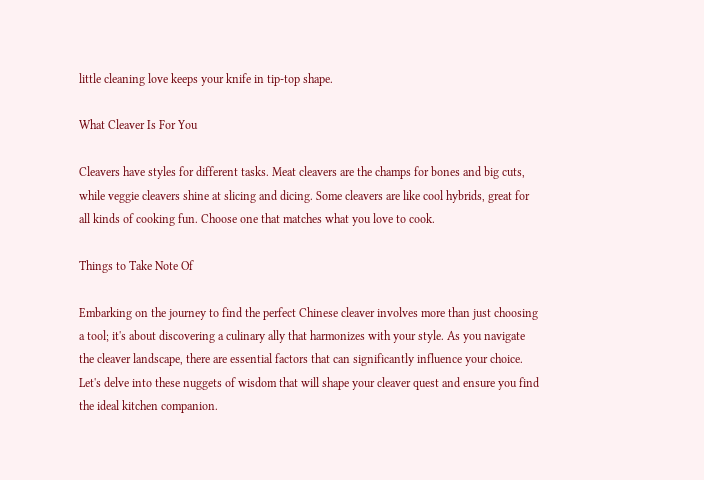little cleaning love keeps your knife in tip-top shape.

What Cleaver Is For You

Cleavers have styles for different tasks. Meat cleavers are the champs for bones and big cuts, while veggie cleavers shine at slicing and dicing. Some cleavers are like cool hybrids, great for all kinds of cooking fun. Choose one that matches what you love to cook.

Things to Take Note Of

Embarking on the journey to find the perfect Chinese cleaver involves more than just choosing a tool; it's about discovering a culinary ally that harmonizes with your style. As you navigate the cleaver landscape, there are essential factors that can significantly influence your choice. Let's delve into these nuggets of wisdom that will shape your cleaver quest and ensure you find the ideal kitchen companion.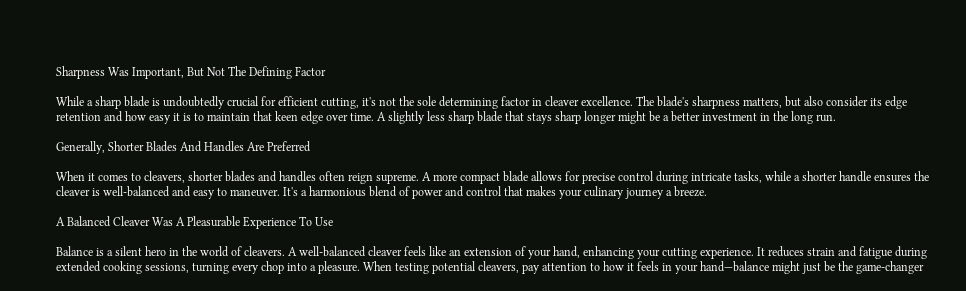Sharpness Was Important, But Not The Defining Factor

While a sharp blade is undoubtedly crucial for efficient cutting, it's not the sole determining factor in cleaver excellence. The blade's sharpness matters, but also consider its edge retention and how easy it is to maintain that keen edge over time. A slightly less sharp blade that stays sharp longer might be a better investment in the long run.

Generally, Shorter Blades And Handles Are Preferred

When it comes to cleavers, shorter blades and handles often reign supreme. A more compact blade allows for precise control during intricate tasks, while a shorter handle ensures the cleaver is well-balanced and easy to maneuver. It's a harmonious blend of power and control that makes your culinary journey a breeze.

A Balanced Cleaver Was A Pleasurable Experience To Use

Balance is a silent hero in the world of cleavers. A well-balanced cleaver feels like an extension of your hand, enhancing your cutting experience. It reduces strain and fatigue during extended cooking sessions, turning every chop into a pleasure. When testing potential cleavers, pay attention to how it feels in your hand—balance might just be the game-changer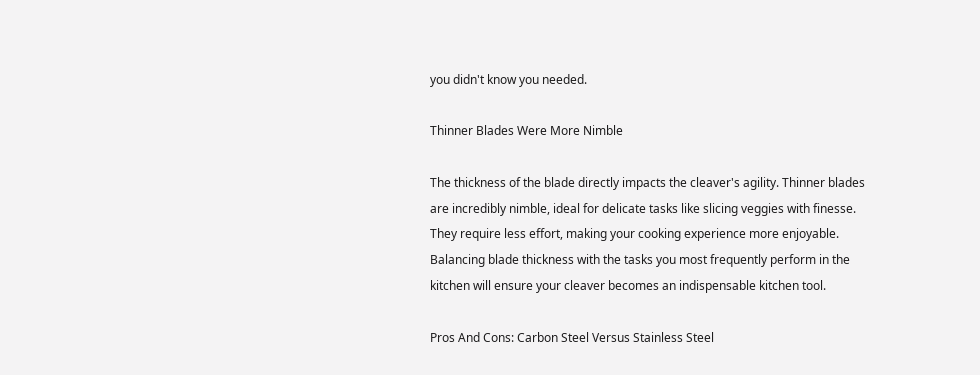you didn't know you needed.

Thinner Blades Were More Nimble

The thickness of the blade directly impacts the cleaver's agility. Thinner blades are incredibly nimble, ideal for delicate tasks like slicing veggies with finesse. They require less effort, making your cooking experience more enjoyable. Balancing blade thickness with the tasks you most frequently perform in the kitchen will ensure your cleaver becomes an indispensable kitchen tool.

Pros And Cons: Carbon Steel Versus Stainless Steel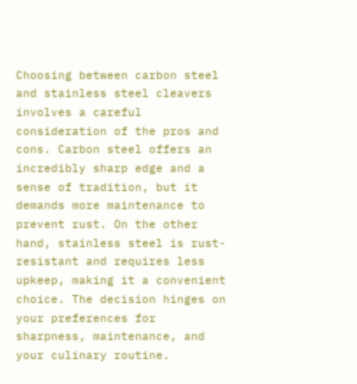Choosing between carbon steel and stainless steel cleavers involves a careful consideration of the pros and cons. Carbon steel offers an incredibly sharp edge and a sense of tradition, but it demands more maintenance to prevent rust. On the other hand, stainless steel is rust-resistant and requires less upkeep, making it a convenient choice. The decision hinges on your preferences for sharpness, maintenance, and your culinary routine.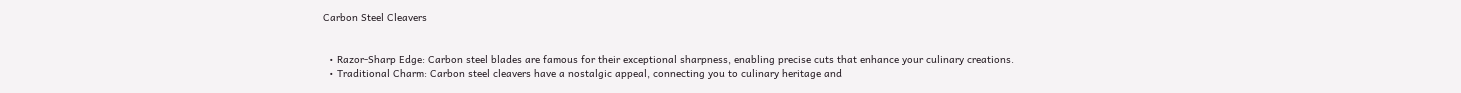Carbon Steel Cleavers


  • Razor-Sharp Edge: Carbon steel blades are famous for their exceptional sharpness, enabling precise cuts that enhance your culinary creations.
  • Traditional Charm: Carbon steel cleavers have a nostalgic appeal, connecting you to culinary heritage and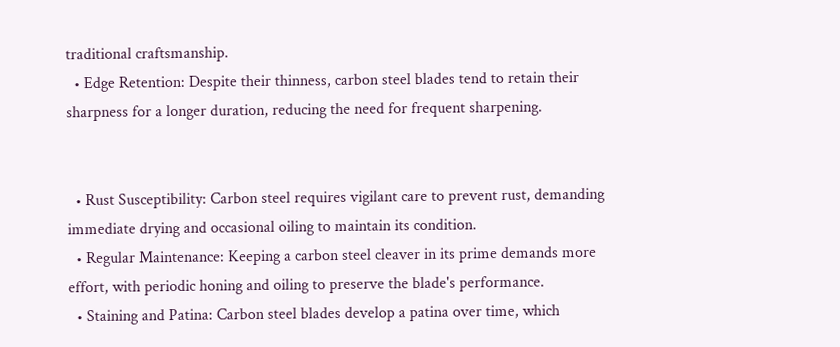traditional craftsmanship.
  • Edge Retention: Despite their thinness, carbon steel blades tend to retain their sharpness for a longer duration, reducing the need for frequent sharpening.


  • Rust Susceptibility: Carbon steel requires vigilant care to prevent rust, demanding immediate drying and occasional oiling to maintain its condition.
  • Regular Maintenance: Keeping a carbon steel cleaver in its prime demands more effort, with periodic honing and oiling to preserve the blade's performance.
  • Staining and Patina: Carbon steel blades develop a patina over time, which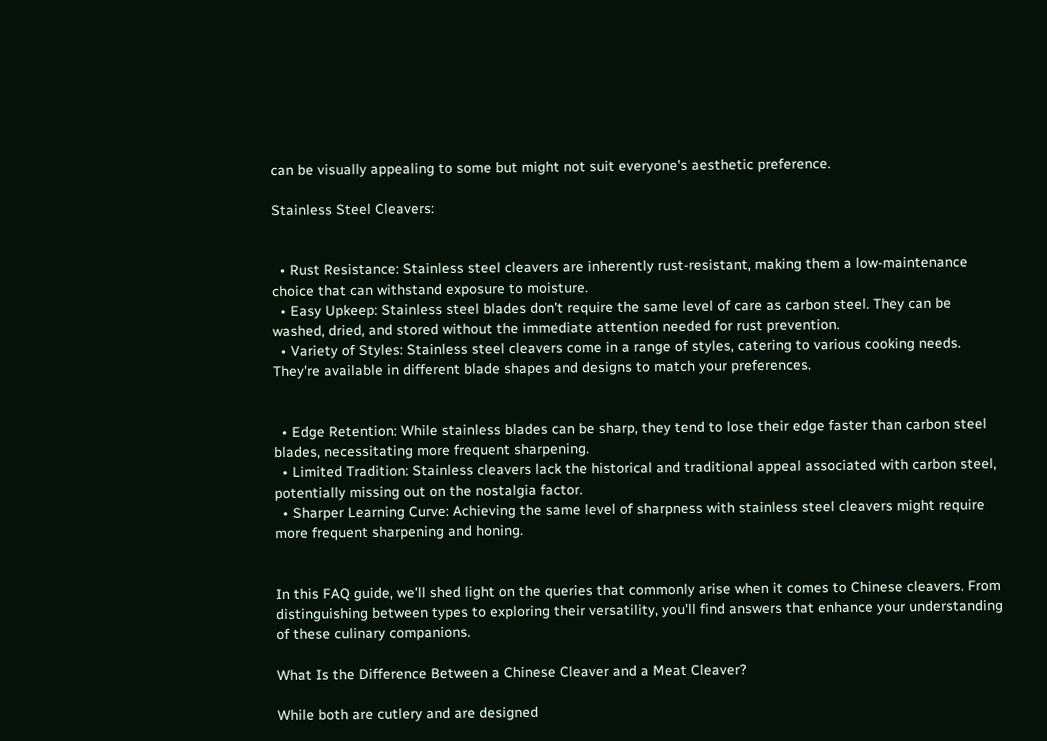can be visually appealing to some but might not suit everyone's aesthetic preference.

Stainless Steel Cleavers:


  • Rust Resistance: Stainless steel cleavers are inherently rust-resistant, making them a low-maintenance choice that can withstand exposure to moisture.
  • Easy Upkeep: Stainless steel blades don't require the same level of care as carbon steel. They can be washed, dried, and stored without the immediate attention needed for rust prevention.
  • Variety of Styles: Stainless steel cleavers come in a range of styles, catering to various cooking needs. They're available in different blade shapes and designs to match your preferences.


  • Edge Retention: While stainless blades can be sharp, they tend to lose their edge faster than carbon steel blades, necessitating more frequent sharpening.
  • Limited Tradition: Stainless cleavers lack the historical and traditional appeal associated with carbon steel, potentially missing out on the nostalgia factor.
  • Sharper Learning Curve: Achieving the same level of sharpness with stainless steel cleavers might require more frequent sharpening and honing.


In this FAQ guide, we'll shed light on the queries that commonly arise when it comes to Chinese cleavers. From distinguishing between types to exploring their versatility, you'll find answers that enhance your understanding of these culinary companions.

What Is the Difference Between a Chinese Cleaver and a Meat Cleaver?

While both are cutlery and are designed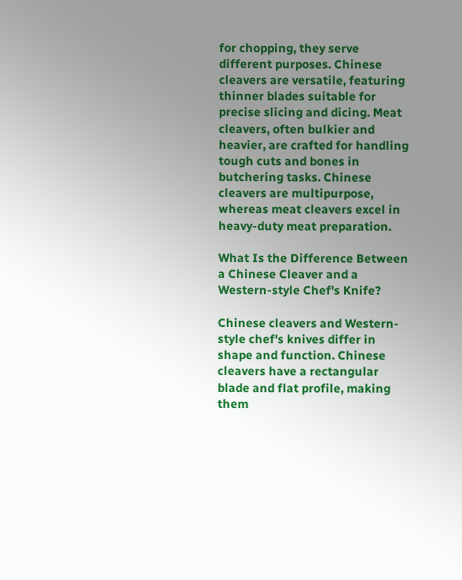for chopping, they serve different purposes. Chinese cleavers are versatile, featuring thinner blades suitable for precise slicing and dicing. Meat cleavers, often bulkier and heavier, are crafted for handling tough cuts and bones in butchering tasks. Chinese cleavers are multipurpose, whereas meat cleavers excel in heavy-duty meat preparation.

What Is the Difference Between a Chinese Cleaver and a Western-style Chef's Knife?

Chinese cleavers and Western-style chef's knives differ in shape and function. Chinese cleavers have a rectangular blade and flat profile, making them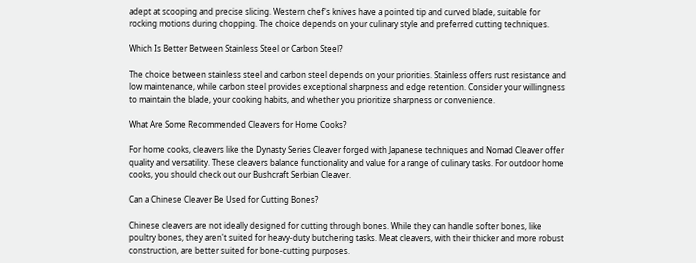adept at scooping and precise slicing. Western chef's knives have a pointed tip and curved blade, suitable for rocking motions during chopping. The choice depends on your culinary style and preferred cutting techniques.

Which Is Better Between Stainless Steel or Carbon Steel?

The choice between stainless steel and carbon steel depends on your priorities. Stainless offers rust resistance and low maintenance, while carbon steel provides exceptional sharpness and edge retention. Consider your willingness to maintain the blade, your cooking habits, and whether you prioritize sharpness or convenience.

What Are Some Recommended Cleavers for Home Cooks?

For home cooks, cleavers like the Dynasty Series Cleaver forged with Japanese techniques and Nomad Cleaver offer quality and versatility. These cleavers balance functionality and value for a range of culinary tasks. For outdoor home cooks, you should check out our Bushcraft Serbian Cleaver.

Can a Chinese Cleaver Be Used for Cutting Bones?

Chinese cleavers are not ideally designed for cutting through bones. While they can handle softer bones, like poultry bones, they aren't suited for heavy-duty butchering tasks. Meat cleavers, with their thicker and more robust construction, are better suited for bone-cutting purposes.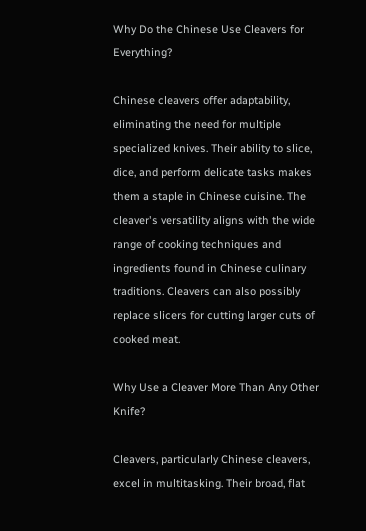Why Do the Chinese Use Cleavers for Everything?

Chinese cleavers offer adaptability, eliminating the need for multiple specialized knives. Their ability to slice, dice, and perform delicate tasks makes them a staple in Chinese cuisine. The cleaver's versatility aligns with the wide range of cooking techniques and ingredients found in Chinese culinary traditions. Cleavers can also possibly replace slicers for cutting larger cuts of cooked meat.

Why Use a Cleaver More Than Any Other Knife?

Cleavers, particularly Chinese cleavers, excel in multitasking. Their broad, flat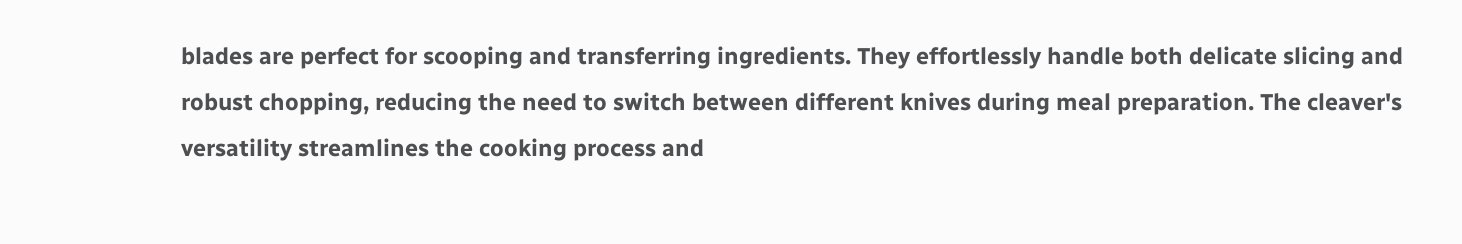blades are perfect for scooping and transferring ingredients. They effortlessly handle both delicate slicing and robust chopping, reducing the need to switch between different knives during meal preparation. The cleaver's versatility streamlines the cooking process and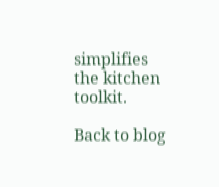simplifies the kitchen toolkit.

Back to blog